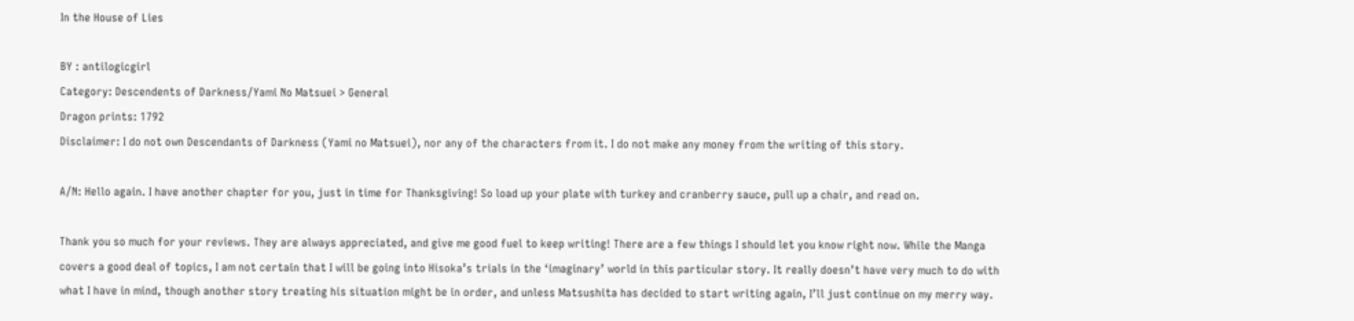In the House of Lies

BY : antilogicgirl
Category: Descendents of Darkness/Yami No Matsuei > General
Dragon prints: 1792
Disclaimer: I do not own Descendants of Darkness (Yami no Matsuei), nor any of the characters from it. I do not make any money from the writing of this story.

A/N: Hello again. I have another chapter for you, just in time for Thanksgiving! So load up your plate with turkey and cranberry sauce, pull up a chair, and read on.

Thank you so much for your reviews. They are always appreciated, and give me good fuel to keep writing! There are a few things I should let you know right now. While the Manga covers a good deal of topics, I am not certain that I will be going into Hisoka’s trials in the ‘imaginary’ world in this particular story. It really doesn’t have very much to do with what I have in mind, though another story treating his situation might be in order, and unless Matsushita has decided to start writing again, I’ll just continue on my merry way.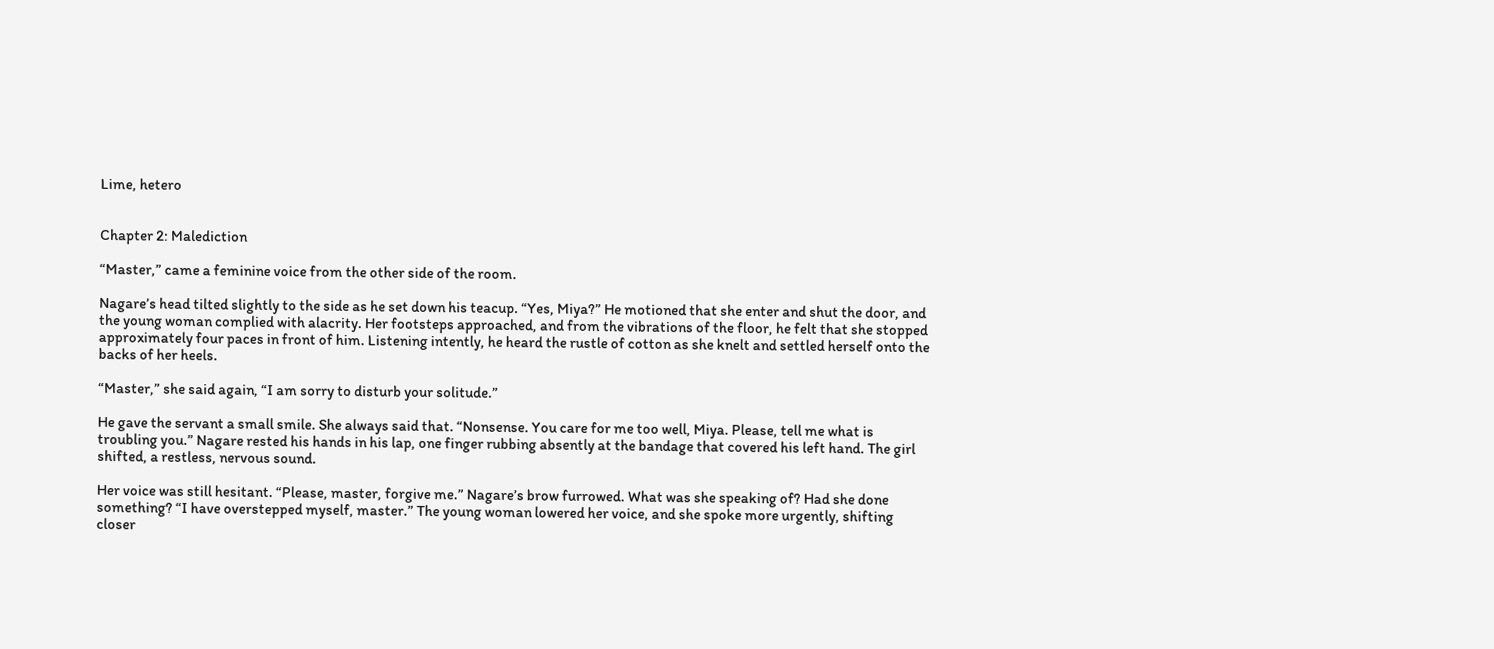Lime, hetero


Chapter 2: Malediction

“Master,” came a feminine voice from the other side of the room.

Nagare’s head tilted slightly to the side as he set down his teacup. “Yes, Miya?” He motioned that she enter and shut the door, and the young woman complied with alacrity. Her footsteps approached, and from the vibrations of the floor, he felt that she stopped approximately four paces in front of him. Listening intently, he heard the rustle of cotton as she knelt and settled herself onto the backs of her heels.

“Master,” she said again, “I am sorry to disturb your solitude.”

He gave the servant a small smile. She always said that. “Nonsense. You care for me too well, Miya. Please, tell me what is troubling you.” Nagare rested his hands in his lap, one finger rubbing absently at the bandage that covered his left hand. The girl shifted, a restless, nervous sound.

Her voice was still hesitant. “Please, master, forgive me.” Nagare’s brow furrowed. What was she speaking of? Had she done something? “I have overstepped myself, master.” The young woman lowered her voice, and she spoke more urgently, shifting closer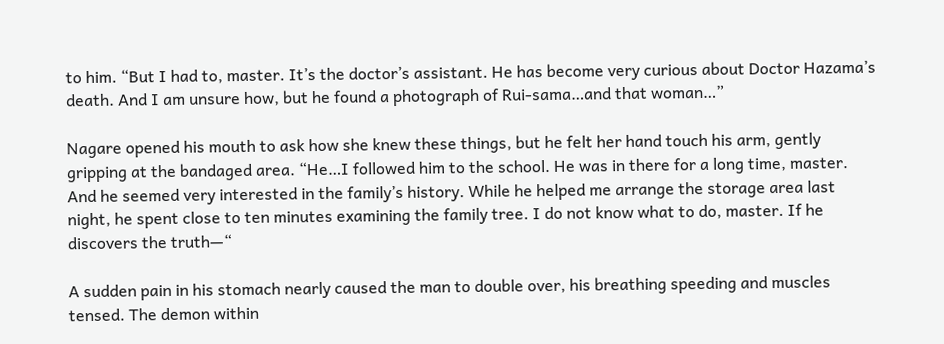to him. “But I had to, master. It’s the doctor’s assistant. He has become very curious about Doctor Hazama’s death. And I am unsure how, but he found a photograph of Rui-sama…and that woman…”

Nagare opened his mouth to ask how she knew these things, but he felt her hand touch his arm, gently gripping at the bandaged area. “He…I followed him to the school. He was in there for a long time, master. And he seemed very interested in the family’s history. While he helped me arrange the storage area last night, he spent close to ten minutes examining the family tree. I do not know what to do, master. If he discovers the truth—“

A sudden pain in his stomach nearly caused the man to double over, his breathing speeding and muscles tensed. The demon within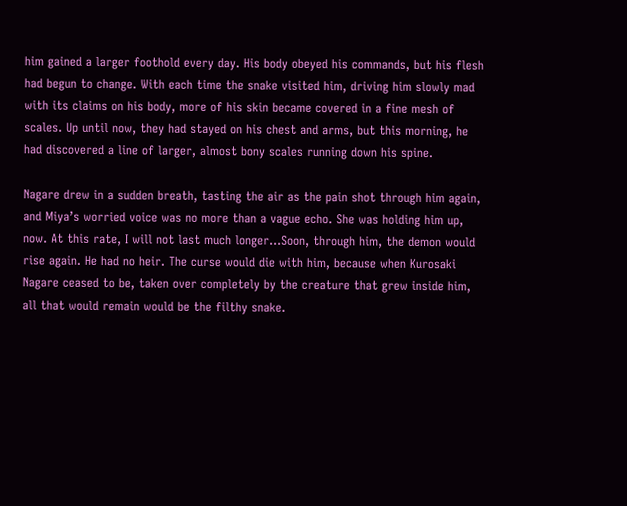him gained a larger foothold every day. His body obeyed his commands, but his flesh had begun to change. With each time the snake visited him, driving him slowly mad with its claims on his body, more of his skin became covered in a fine mesh of scales. Up until now, they had stayed on his chest and arms, but this morning, he had discovered a line of larger, almost bony scales running down his spine.

Nagare drew in a sudden breath, tasting the air as the pain shot through him again, and Miya’s worried voice was no more than a vague echo. She was holding him up, now. At this rate, I will not last much longer…Soon, through him, the demon would rise again. He had no heir. The curse would die with him, because when Kurosaki Nagare ceased to be, taken over completely by the creature that grew inside him, all that would remain would be the filthy snake.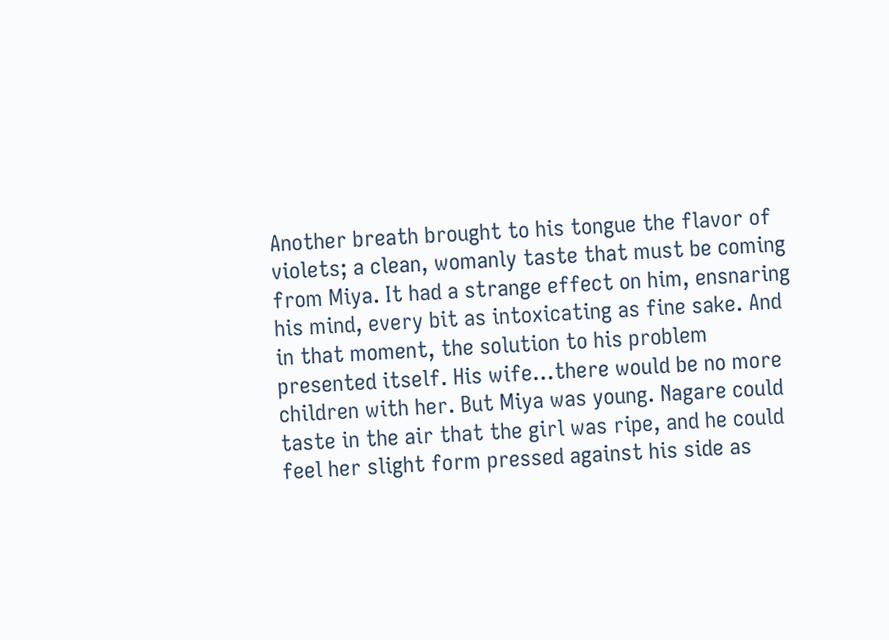Another breath brought to his tongue the flavor of violets; a clean, womanly taste that must be coming from Miya. It had a strange effect on him, ensnaring his mind, every bit as intoxicating as fine sake. And in that moment, the solution to his problem presented itself. His wife…there would be no more children with her. But Miya was young. Nagare could taste in the air that the girl was ripe, and he could feel her slight form pressed against his side as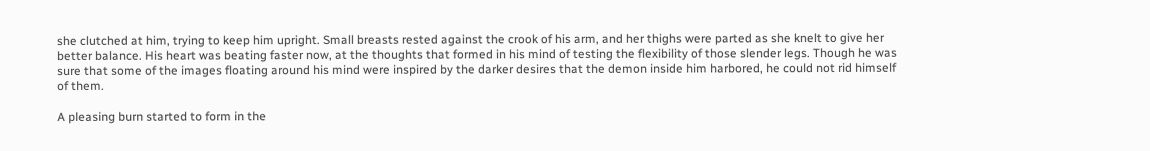she clutched at him, trying to keep him upright. Small breasts rested against the crook of his arm, and her thighs were parted as she knelt to give her better balance. His heart was beating faster now, at the thoughts that formed in his mind of testing the flexibility of those slender legs. Though he was sure that some of the images floating around his mind were inspired by the darker desires that the demon inside him harbored, he could not rid himself of them.

A pleasing burn started to form in the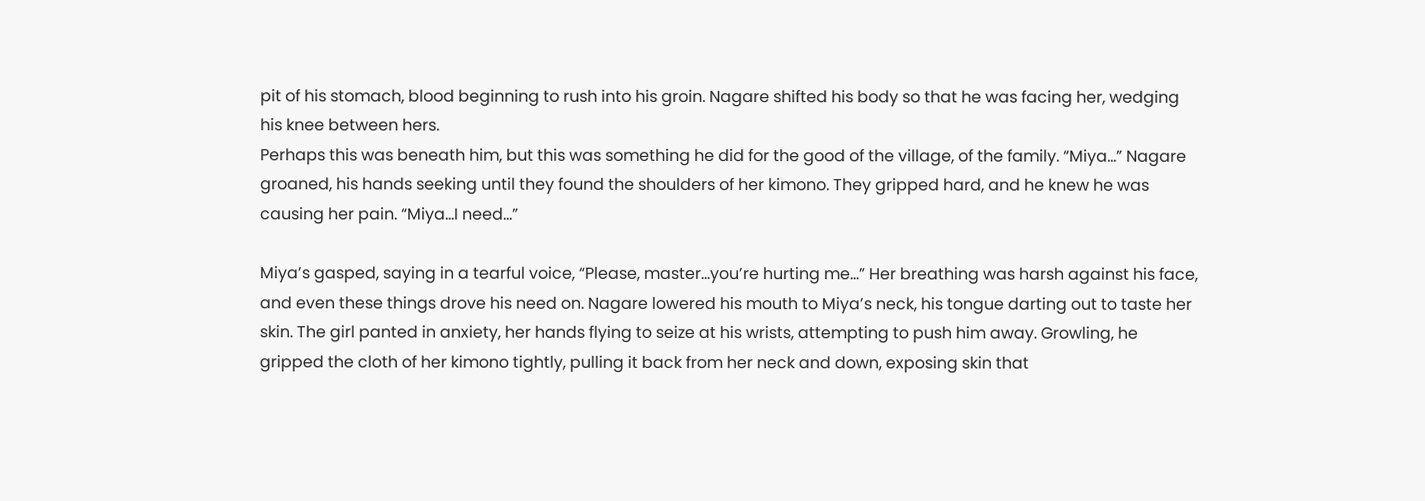pit of his stomach, blood beginning to rush into his groin. Nagare shifted his body so that he was facing her, wedging his knee between hers.
Perhaps this was beneath him, but this was something he did for the good of the village, of the family. “Miya…” Nagare groaned, his hands seeking until they found the shoulders of her kimono. They gripped hard, and he knew he was causing her pain. “Miya…I need…”

Miya’s gasped, saying in a tearful voice, “Please, master…you’re hurting me…” Her breathing was harsh against his face, and even these things drove his need on. Nagare lowered his mouth to Miya’s neck, his tongue darting out to taste her skin. The girl panted in anxiety, her hands flying to seize at his wrists, attempting to push him away. Growling, he gripped the cloth of her kimono tightly, pulling it back from her neck and down, exposing skin that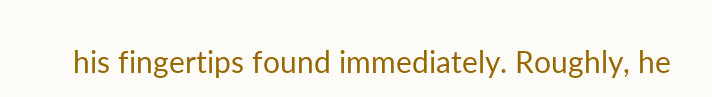his fingertips found immediately. Roughly, he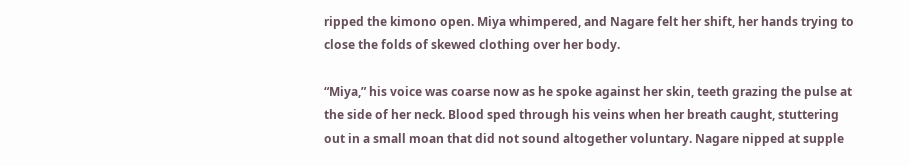ripped the kimono open. Miya whimpered, and Nagare felt her shift, her hands trying to close the folds of skewed clothing over her body.

“Miya,” his voice was coarse now as he spoke against her skin, teeth grazing the pulse at the side of her neck. Blood sped through his veins when her breath caught, stuttering out in a small moan that did not sound altogether voluntary. Nagare nipped at supple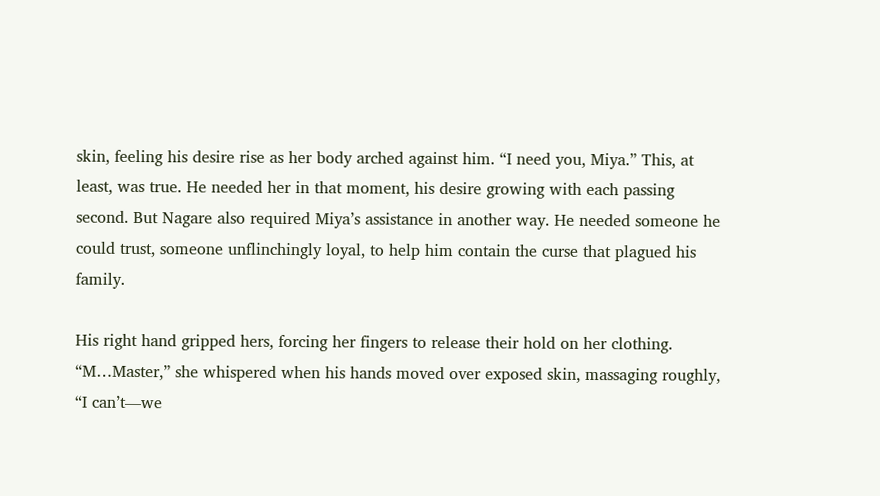skin, feeling his desire rise as her body arched against him. “I need you, Miya.” This, at least, was true. He needed her in that moment, his desire growing with each passing second. But Nagare also required Miya’s assistance in another way. He needed someone he could trust, someone unflinchingly loyal, to help him contain the curse that plagued his family.

His right hand gripped hers, forcing her fingers to release their hold on her clothing. “M…Master,” she whispered when his hands moved over exposed skin, massaging roughly, “I can’t—we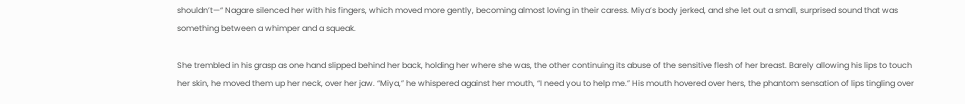shouldn’t—“ Nagare silenced her with his fingers, which moved more gently, becoming almost loving in their caress. Miya’s body jerked, and she let out a small, surprised sound that was something between a whimper and a squeak.

She trembled in his grasp as one hand slipped behind her back, holding her where she was, the other continuing its abuse of the sensitive flesh of her breast. Barely allowing his lips to touch her skin, he moved them up her neck, over her jaw. “Miya,” he whispered against her mouth, “I need you to help me.” His mouth hovered over hers, the phantom sensation of lips tingling over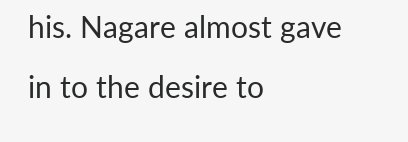his. Nagare almost gave in to the desire to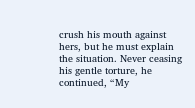crush his mouth against hers, but he must explain the situation. Never ceasing his gentle torture, he continued, “My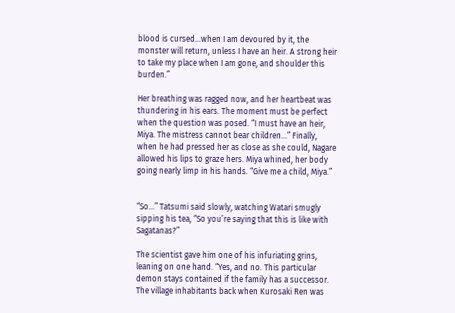blood is cursed…when I am devoured by it, the monster will return, unless I have an heir. A strong heir to take my place when I am gone, and shoulder this burden.”

Her breathing was ragged now, and her heartbeat was thundering in his ears. The moment must be perfect when the question was posed. “I must have an heir, Miya. The mistress cannot bear children…” Finally, when he had pressed her as close as she could, Nagare allowed his lips to graze hers. Miya whined, her body going nearly limp in his hands. “Give me a child, Miya.”


“So…” Tatsumi said slowly, watching Watari smugly sipping his tea, “So you’re saying that this is like with Sagatanas?”

The scientist gave him one of his infuriating grins, leaning on one hand. “Yes, and no. This particular demon stays contained if the family has a successor. The village inhabitants back when Kurosaki Ren was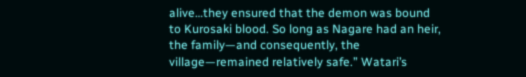alive…they ensured that the demon was bound to Kurosaki blood. So long as Nagare had an heir, the family—and consequently, the village—remained relatively safe.” Watari’s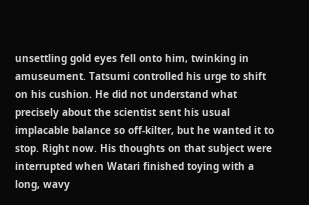unsettling gold eyes fell onto him, twinking in amuseument. Tatsumi controlled his urge to shift on his cushion. He did not understand what precisely about the scientist sent his usual implacable balance so off-kilter, but he wanted it to stop. Right now. His thoughts on that subject were interrupted when Watari finished toying with a long, wavy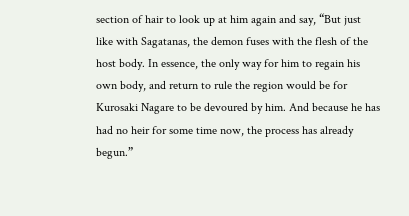section of hair to look up at him again and say, “But just like with Sagatanas, the demon fuses with the flesh of the host body. In essence, the only way for him to regain his own body, and return to rule the region would be for Kurosaki Nagare to be devoured by him. And because he has had no heir for some time now, the process has already begun.”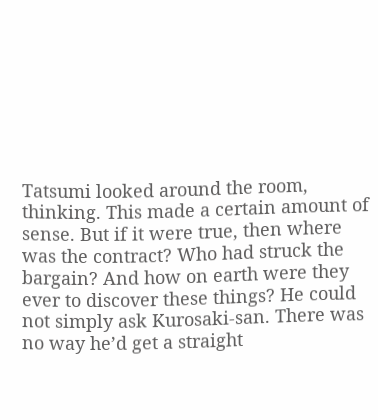Tatsumi looked around the room, thinking. This made a certain amount of sense. But if it were true, then where was the contract? Who had struck the bargain? And how on earth were they ever to discover these things? He could not simply ask Kurosaki-san. There was no way he’d get a straight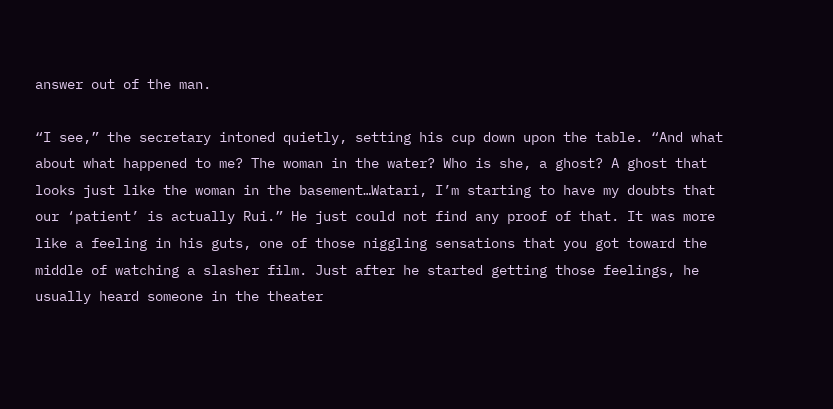answer out of the man.

“I see,” the secretary intoned quietly, setting his cup down upon the table. “And what about what happened to me? The woman in the water? Who is she, a ghost? A ghost that looks just like the woman in the basement…Watari, I’m starting to have my doubts that our ‘patient’ is actually Rui.” He just could not find any proof of that. It was more like a feeling in his guts, one of those niggling sensations that you got toward the middle of watching a slasher film. Just after he started getting those feelings, he usually heard someone in the theater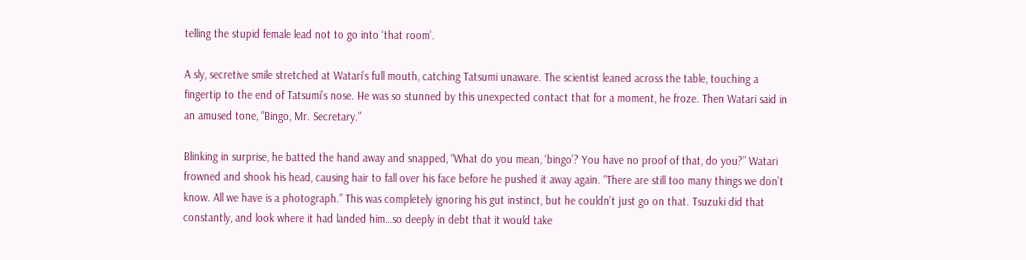telling the stupid female lead not to go into ‘that room’.

A sly, secretive smile stretched at Watari’s full mouth, catching Tatsumi unaware. The scientist leaned across the table, touching a fingertip to the end of Tatsumi’s nose. He was so stunned by this unexpected contact that for a moment, he froze. Then Watari said in an amused tone, “Bingo, Mr. Secretary.”

Blinking in surprise, he batted the hand away and snapped, “What do you mean, ‘bingo’? You have no proof of that, do you?” Watari frowned and shook his head, causing hair to fall over his face before he pushed it away again. “There are still too many things we don’t know. All we have is a photograph.” This was completely ignoring his gut instinct, but he couldn’t just go on that. Tsuzuki did that constantly, and look where it had landed him…so deeply in debt that it would take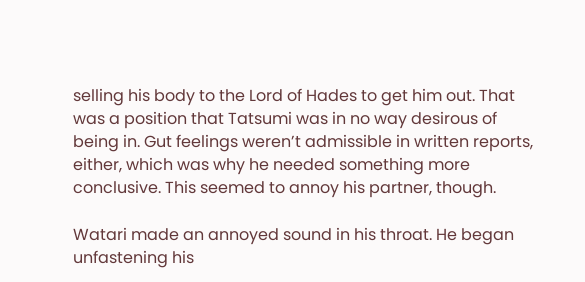selling his body to the Lord of Hades to get him out. That was a position that Tatsumi was in no way desirous of being in. Gut feelings weren’t admissible in written reports, either, which was why he needed something more conclusive. This seemed to annoy his partner, though.

Watari made an annoyed sound in his throat. He began unfastening his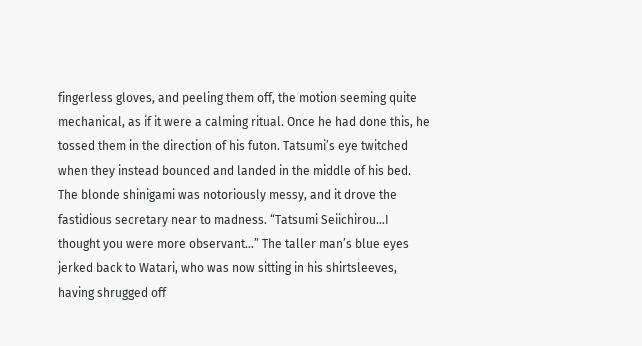fingerless gloves, and peeling them off, the motion seeming quite mechanical, as if it were a calming ritual. Once he had done this, he tossed them in the direction of his futon. Tatsumi’s eye twitched when they instead bounced and landed in the middle of his bed. The blonde shinigami was notoriously messy, and it drove the fastidious secretary near to madness. “Tatsumi Seiichirou…I thought you were more observant…” The taller man’s blue eyes jerked back to Watari, who was now sitting in his shirtsleeves, having shrugged off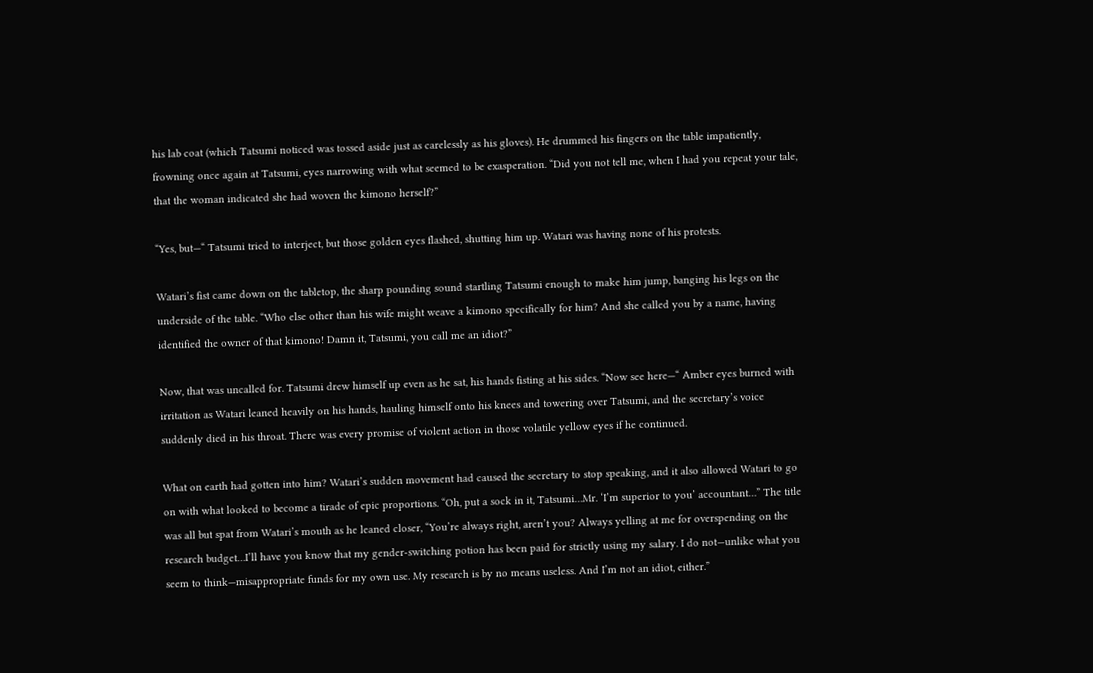his lab coat (which Tatsumi noticed was tossed aside just as carelessly as his gloves). He drummed his fingers on the table impatiently, frowning once again at Tatsumi, eyes narrowing with what seemed to be exasperation. “Did you not tell me, when I had you repeat your tale, that the woman indicated she had woven the kimono herself?”

“Yes, but—“ Tatsumi tried to interject, but those golden eyes flashed, shutting him up. Watari was having none of his protests.

Watari’s fist came down on the tabletop, the sharp pounding sound startling Tatsumi enough to make him jump, banging his legs on the underside of the table. “Who else other than his wife might weave a kimono specifically for him? And she called you by a name, having identified the owner of that kimono! Damn it, Tatsumi, you call me an idiot?”

Now, that was uncalled for. Tatsumi drew himself up even as he sat, his hands fisting at his sides. “Now see here—“ Amber eyes burned with irritation as Watari leaned heavily on his hands, hauling himself onto his knees and towering over Tatsumi, and the secretary’s voice suddenly died in his throat. There was every promise of violent action in those volatile yellow eyes if he continued.

What on earth had gotten into him? Watari’s sudden movement had caused the secretary to stop speaking, and it also allowed Watari to go on with what looked to become a tirade of epic proportions. “Oh, put a sock in it, Tatsumi…Mr. ‘I’m superior to you’ accountant…” The title was all but spat from Watari’s mouth as he leaned closer, “You’re always right, aren’t you? Always yelling at me for overspending on the research budget…I’ll have you know that my gender-switching potion has been paid for strictly using my salary. I do not—unlike what you seem to think—misappropriate funds for my own use. My research is by no means useless. And I’m not an idiot, either.”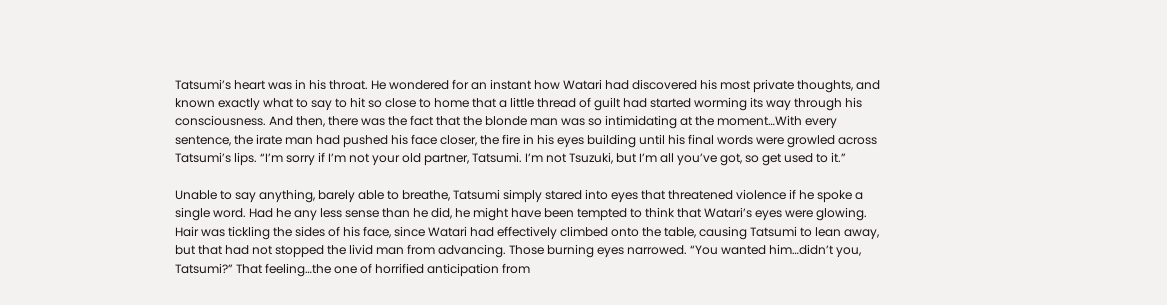Tatsumi’s heart was in his throat. He wondered for an instant how Watari had discovered his most private thoughts, and known exactly what to say to hit so close to home that a little thread of guilt had started worming its way through his consciousness. And then, there was the fact that the blonde man was so intimidating at the moment…With every sentence, the irate man had pushed his face closer, the fire in his eyes building until his final words were growled across Tatsumi’s lips. “I’m sorry if I’m not your old partner, Tatsumi. I’m not Tsuzuki, but I’m all you’ve got, so get used to it.”

Unable to say anything, barely able to breathe, Tatsumi simply stared into eyes that threatened violence if he spoke a single word. Had he any less sense than he did, he might have been tempted to think that Watari’s eyes were glowing. Hair was tickling the sides of his face, since Watari had effectively climbed onto the table, causing Tatsumi to lean away, but that had not stopped the livid man from advancing. Those burning eyes narrowed. “You wanted him…didn’t you, Tatsumi?” That feeling…the one of horrified anticipation from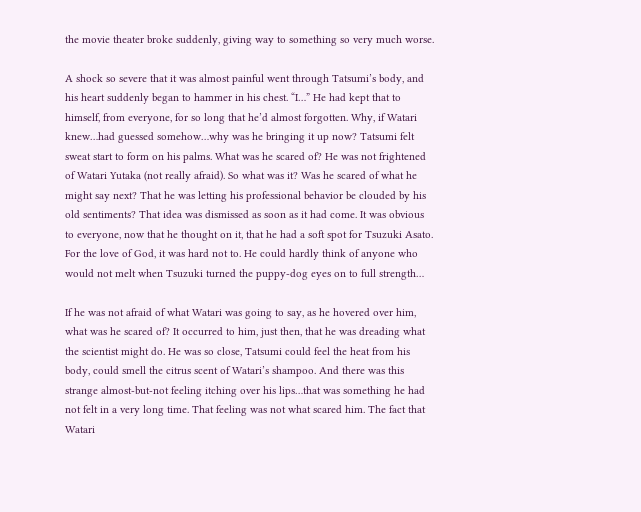the movie theater broke suddenly, giving way to something so very much worse.

A shock so severe that it was almost painful went through Tatsumi’s body, and his heart suddenly began to hammer in his chest. “I…” He had kept that to himself, from everyone, for so long that he’d almost forgotten. Why, if Watari knew…had guessed somehow…why was he bringing it up now? Tatsumi felt sweat start to form on his palms. What was he scared of? He was not frightened of Watari Yutaka (not really afraid). So what was it? Was he scared of what he might say next? That he was letting his professional behavior be clouded by his old sentiments? That idea was dismissed as soon as it had come. It was obvious to everyone, now that he thought on it, that he had a soft spot for Tsuzuki Asato. For the love of God, it was hard not to. He could hardly think of anyone who would not melt when Tsuzuki turned the puppy-dog eyes on to full strength…

If he was not afraid of what Watari was going to say, as he hovered over him, what was he scared of? It occurred to him, just then, that he was dreading what the scientist might do. He was so close, Tatsumi could feel the heat from his body, could smell the citrus scent of Watari’s shampoo. And there was this strange almost-but-not feeling itching over his lips…that was something he had not felt in a very long time. That feeling was not what scared him. The fact that Watari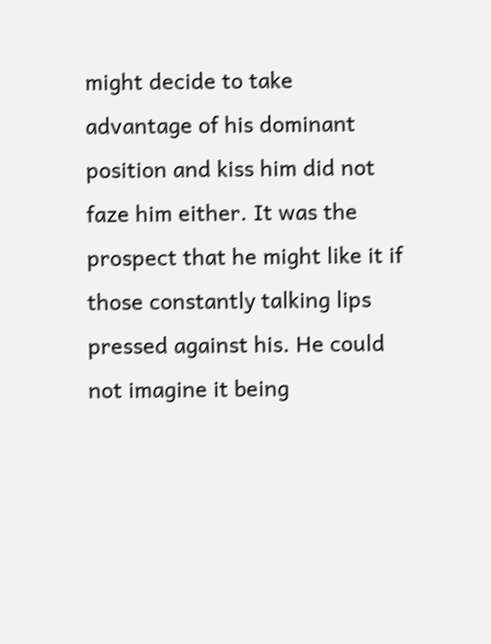might decide to take advantage of his dominant position and kiss him did not faze him either. It was the prospect that he might like it if those constantly talking lips pressed against his. He could not imagine it being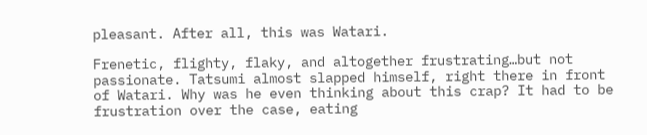pleasant. After all, this was Watari.

Frenetic, flighty, flaky, and altogether frustrating…but not passionate. Tatsumi almost slapped himself, right there in front of Watari. Why was he even thinking about this crap? It had to be frustration over the case, eating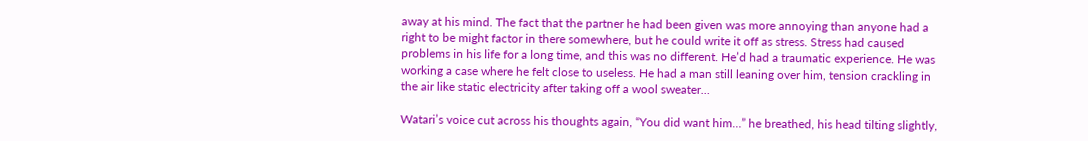away at his mind. The fact that the partner he had been given was more annoying than anyone had a right to be might factor in there somewhere, but he could write it off as stress. Stress had caused problems in his life for a long time, and this was no different. He’d had a traumatic experience. He was working a case where he felt close to useless. He had a man still leaning over him, tension crackling in the air like static electricity after taking off a wool sweater…

Watari’s voice cut across his thoughts again, “You did want him…” he breathed, his head tilting slightly,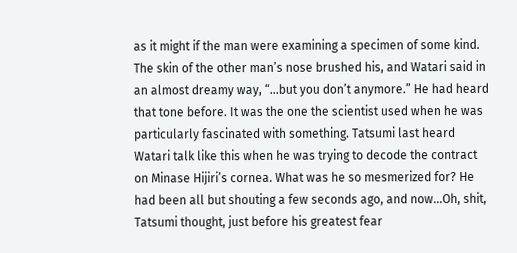as it might if the man were examining a specimen of some kind. The skin of the other man’s nose brushed his, and Watari said in an almost dreamy way, “…but you don’t anymore.” He had heard that tone before. It was the one the scientist used when he was particularly fascinated with something. Tatsumi last heard Watari talk like this when he was trying to decode the contract on Minase Hijiri’s cornea. What was he so mesmerized for? He had been all but shouting a few seconds ago, and now…Oh, shit, Tatsumi thought, just before his greatest fear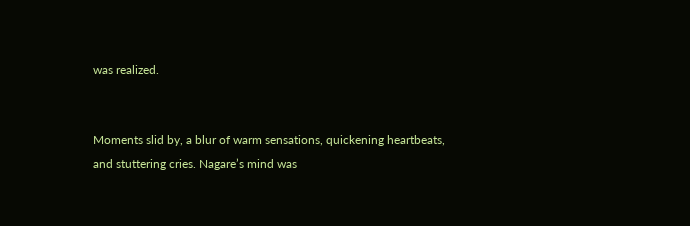was realized.


Moments slid by, a blur of warm sensations, quickening heartbeats, and stuttering cries. Nagare’s mind was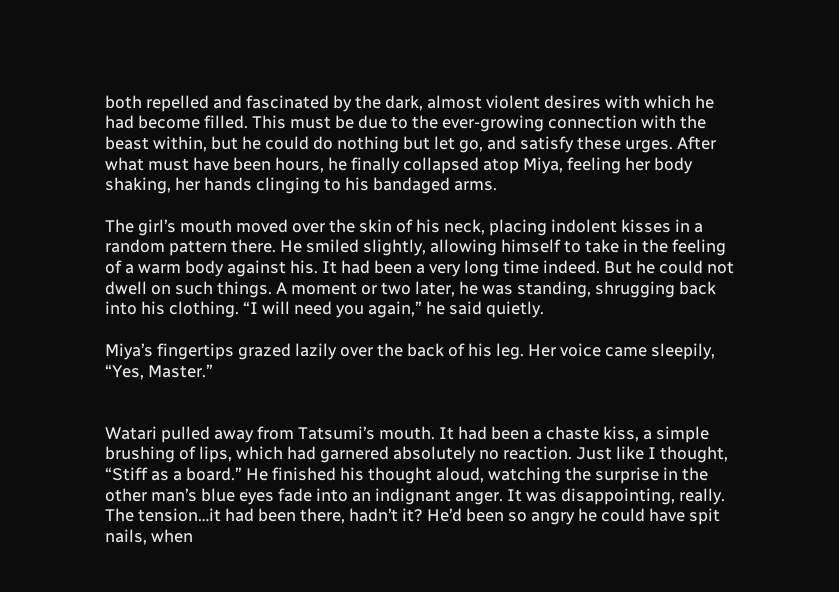both repelled and fascinated by the dark, almost violent desires with which he had become filled. This must be due to the ever-growing connection with the beast within, but he could do nothing but let go, and satisfy these urges. After what must have been hours, he finally collapsed atop Miya, feeling her body shaking, her hands clinging to his bandaged arms.

The girl’s mouth moved over the skin of his neck, placing indolent kisses in a random pattern there. He smiled slightly, allowing himself to take in the feeling of a warm body against his. It had been a very long time indeed. But he could not dwell on such things. A moment or two later, he was standing, shrugging back into his clothing. “I will need you again,” he said quietly.

Miya’s fingertips grazed lazily over the back of his leg. Her voice came sleepily, “Yes, Master.”


Watari pulled away from Tatsumi’s mouth. It had been a chaste kiss, a simple brushing of lips, which had garnered absolutely no reaction. Just like I thought, “Stiff as a board.” He finished his thought aloud, watching the surprise in the other man’s blue eyes fade into an indignant anger. It was disappointing, really. The tension…it had been there, hadn’t it? He’d been so angry he could have spit nails, when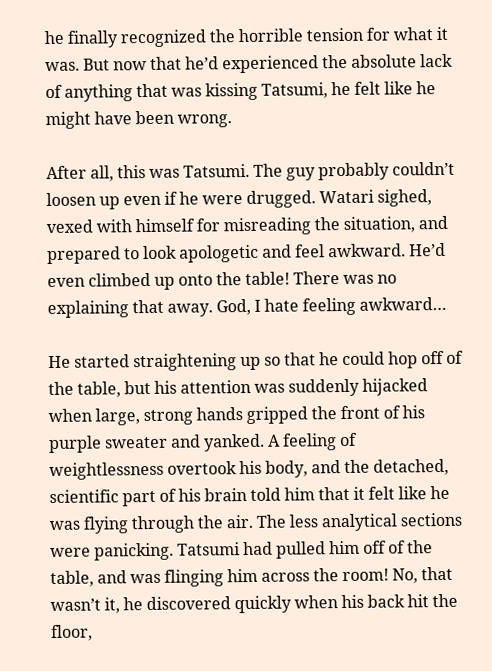he finally recognized the horrible tension for what it was. But now that he’d experienced the absolute lack of anything that was kissing Tatsumi, he felt like he might have been wrong.

After all, this was Tatsumi. The guy probably couldn’t loosen up even if he were drugged. Watari sighed, vexed with himself for misreading the situation, and prepared to look apologetic and feel awkward. He’d even climbed up onto the table! There was no explaining that away. God, I hate feeling awkward…

He started straightening up so that he could hop off of the table, but his attention was suddenly hijacked when large, strong hands gripped the front of his purple sweater and yanked. A feeling of weightlessness overtook his body, and the detached, scientific part of his brain told him that it felt like he was flying through the air. The less analytical sections were panicking. Tatsumi had pulled him off of the table, and was flinging him across the room! No, that wasn’t it, he discovered quickly when his back hit the floor,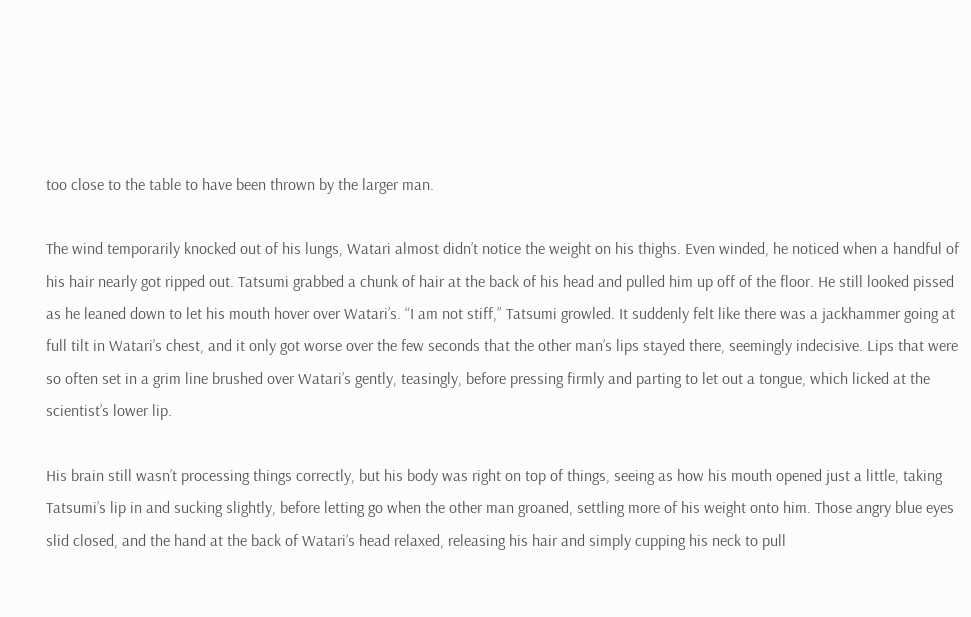too close to the table to have been thrown by the larger man.

The wind temporarily knocked out of his lungs, Watari almost didn’t notice the weight on his thighs. Even winded, he noticed when a handful of his hair nearly got ripped out. Tatsumi grabbed a chunk of hair at the back of his head and pulled him up off of the floor. He still looked pissed as he leaned down to let his mouth hover over Watari’s. “I am not stiff,” Tatsumi growled. It suddenly felt like there was a jackhammer going at full tilt in Watari’s chest, and it only got worse over the few seconds that the other man’s lips stayed there, seemingly indecisive. Lips that were so often set in a grim line brushed over Watari’s gently, teasingly, before pressing firmly and parting to let out a tongue, which licked at the scientist’s lower lip.

His brain still wasn’t processing things correctly, but his body was right on top of things, seeing as how his mouth opened just a little, taking Tatsumi’s lip in and sucking slightly, before letting go when the other man groaned, settling more of his weight onto him. Those angry blue eyes slid closed, and the hand at the back of Watari’s head relaxed, releasing his hair and simply cupping his neck to pull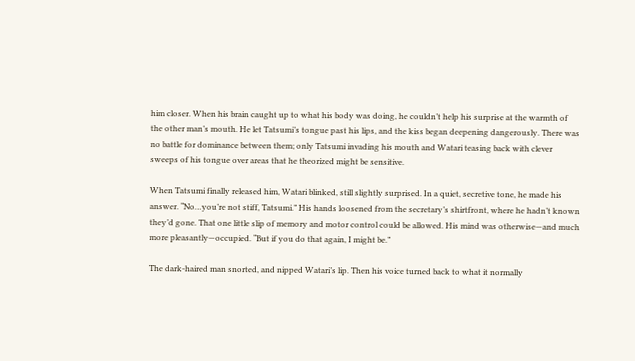him closer. When his brain caught up to what his body was doing, he couldn’t help his surprise at the warmth of the other man’s mouth. He let Tatsumi’s tongue past his lips, and the kiss began deepening dangerously. There was no battle for dominance between them; only Tatsumi invading his mouth and Watari teasing back with clever sweeps of his tongue over areas that he theorized might be sensitive.

When Tatsumi finally released him, Watari blinked, still slightly surprised. In a quiet, secretive tone, he made his answer. “No…you’re not stiff, Tatsumi.” His hands loosened from the secretary’s shirtfront, where he hadn’t known they’d gone. That one little slip of memory and motor control could be allowed. His mind was otherwise—and much more pleasantly—occupied. “But if you do that again, I might be.”

The dark-haired man snorted, and nipped Watari’s lip. Then his voice turned back to what it normally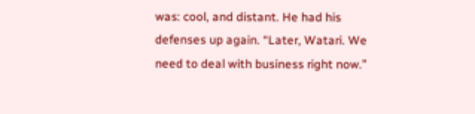was: cool, and distant. He had his defenses up again. “Later, Watari. We need to deal with business right now.”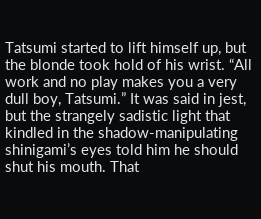Tatsumi started to lift himself up, but the blonde took hold of his wrist. “All work and no play makes you a very dull boy, Tatsumi.” It was said in jest, but the strangely sadistic light that kindled in the shadow-manipulating shinigami’s eyes told him he should shut his mouth. That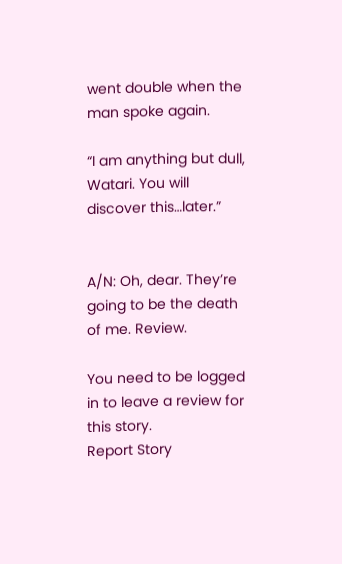went double when the man spoke again.

“I am anything but dull, Watari. You will discover this…later.”


A/N: Oh, dear. They’re going to be the death of me. Review.

You need to be logged in to leave a review for this story.
Report Story